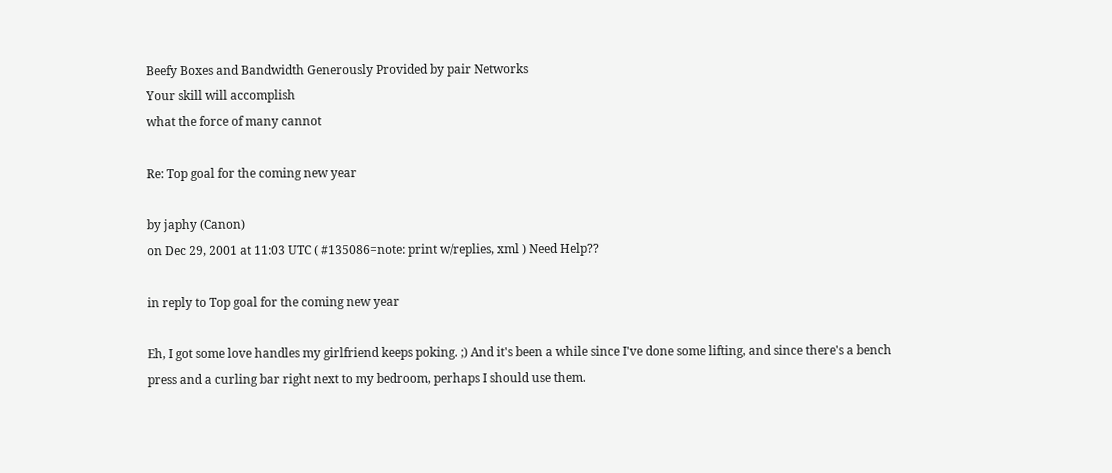Beefy Boxes and Bandwidth Generously Provided by pair Networks
Your skill will accomplish
what the force of many cannot

Re: Top goal for the coming new year

by japhy (Canon)
on Dec 29, 2001 at 11:03 UTC ( #135086=note: print w/replies, xml ) Need Help??

in reply to Top goal for the coming new year

Eh, I got some love handles my girlfriend keeps poking. ;) And it's been a while since I've done some lifting, and since there's a bench press and a curling bar right next to my bedroom, perhaps I should use them.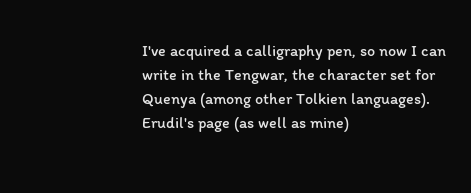I've acquired a calligraphy pen, so now I can write in the Tengwar, the character set for Quenya (among other Tolkien languages). Erudil's page (as well as mine)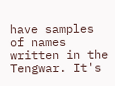have samples of names written in the Tengwar. It's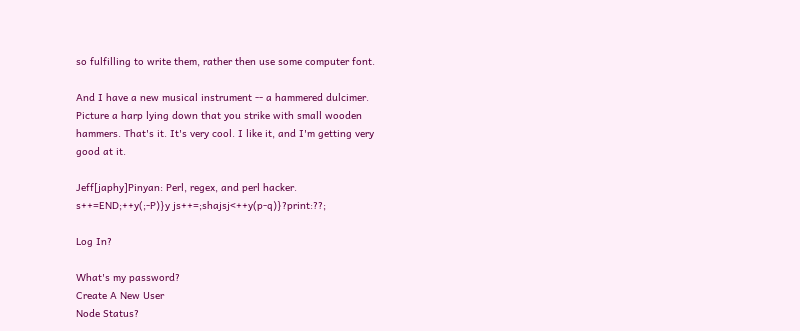so fulfilling to write them, rather then use some computer font.

And I have a new musical instrument -- a hammered dulcimer. Picture a harp lying down that you strike with small wooden hammers. That's it. It's very cool. I like it, and I'm getting very good at it.

Jeff[japhy]Pinyan: Perl, regex, and perl hacker.
s++=END;++y(;-P)}y js++=;shajsj<++y(p-q)}?print:??;

Log In?

What's my password?
Create A New User
Node Status?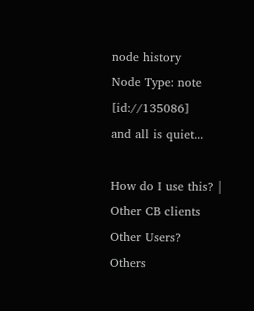node history
Node Type: note [id://135086]
and all is quiet...

How do I use this? | Other CB clients
Other Users?
Others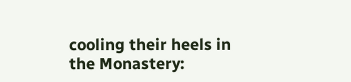cooling their heels in the Monastery: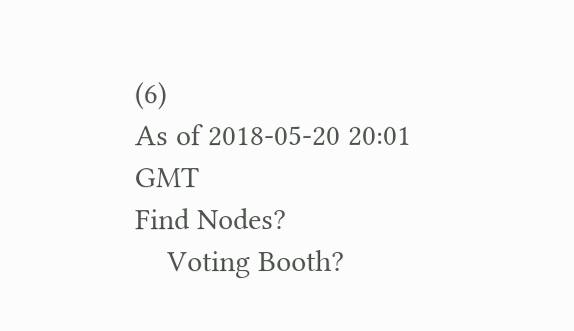(6)
As of 2018-05-20 20:01 GMT
Find Nodes?
    Voting Booth?